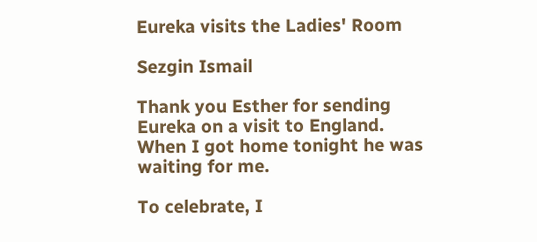Eureka visits the Ladies' Room

Sezgin Ismail

Thank you Esther for sending Eureka on a visit to England. When I got home tonight he was waiting for me.

To celebrate, I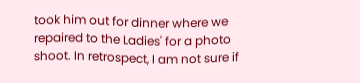took him out for dinner where we repaired to the Ladies' for a photo shoot. In retrospect, I am not sure if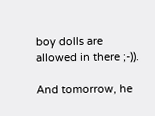boy dolls are allowed in there ;-)).

And tomorrow, he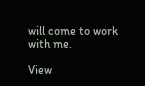will come to work with me.

View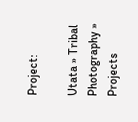Project:

Utata » Tribal Photography » Projects